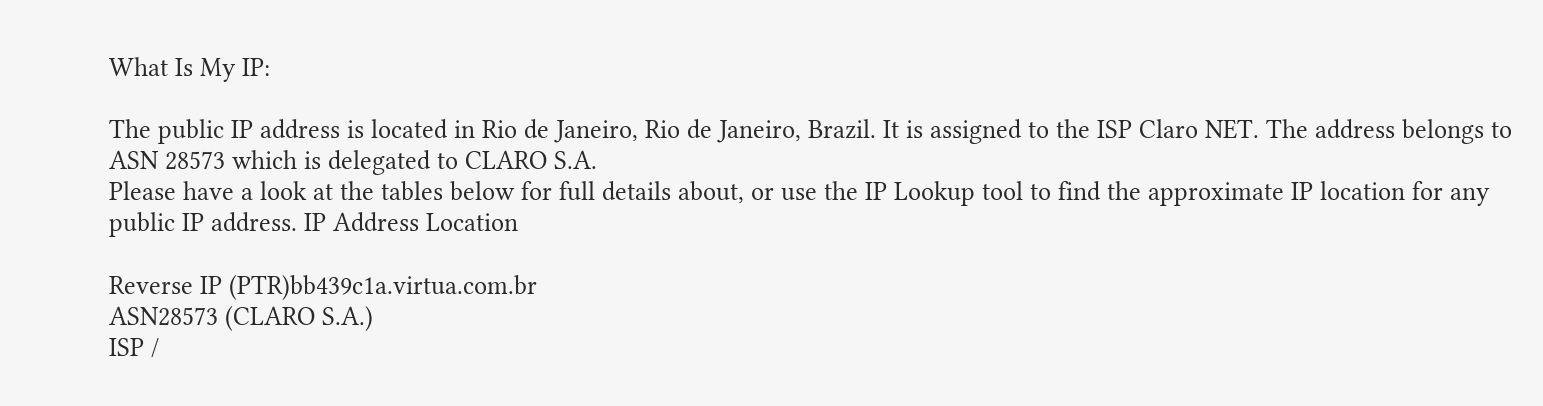What Is My IP:

The public IP address is located in Rio de Janeiro, Rio de Janeiro, Brazil. It is assigned to the ISP Claro NET. The address belongs to ASN 28573 which is delegated to CLARO S.A.
Please have a look at the tables below for full details about, or use the IP Lookup tool to find the approximate IP location for any public IP address. IP Address Location

Reverse IP (PTR)bb439c1a.virtua.com.br
ASN28573 (CLARO S.A.)
ISP /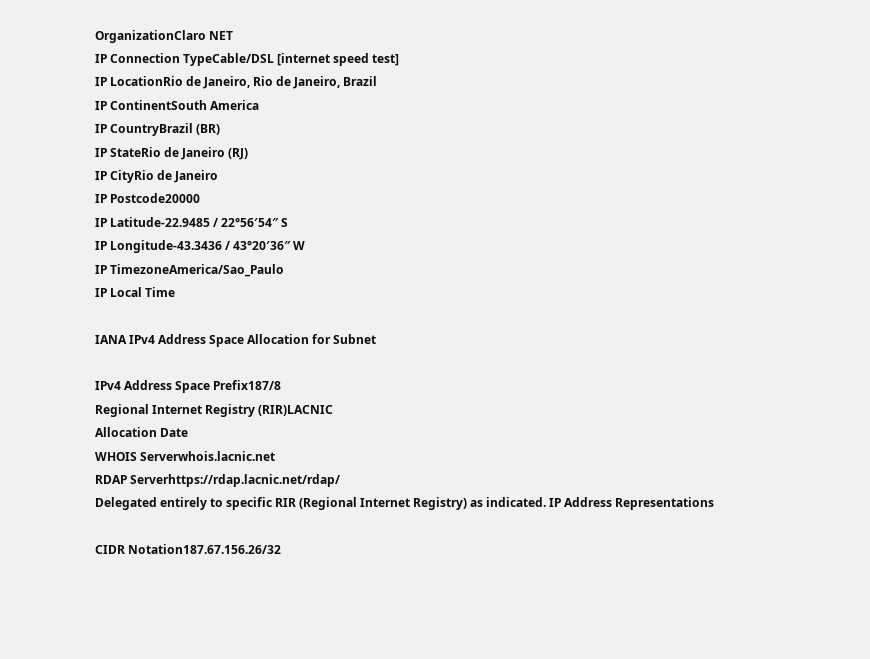OrganizationClaro NET
IP Connection TypeCable/DSL [internet speed test]
IP LocationRio de Janeiro, Rio de Janeiro, Brazil
IP ContinentSouth America
IP CountryBrazil (BR)
IP StateRio de Janeiro (RJ)
IP CityRio de Janeiro
IP Postcode20000
IP Latitude-22.9485 / 22°56′54″ S
IP Longitude-43.3436 / 43°20′36″ W
IP TimezoneAmerica/Sao_Paulo
IP Local Time

IANA IPv4 Address Space Allocation for Subnet

IPv4 Address Space Prefix187/8
Regional Internet Registry (RIR)LACNIC
Allocation Date
WHOIS Serverwhois.lacnic.net
RDAP Serverhttps://rdap.lacnic.net/rdap/
Delegated entirely to specific RIR (Regional Internet Registry) as indicated. IP Address Representations

CIDR Notation187.67.156.26/32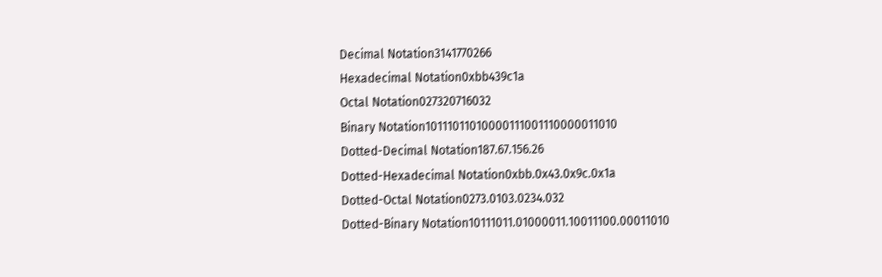Decimal Notation3141770266
Hexadecimal Notation0xbb439c1a
Octal Notation027320716032
Binary Notation10111011010000111001110000011010
Dotted-Decimal Notation187.67.156.26
Dotted-Hexadecimal Notation0xbb.0x43.0x9c.0x1a
Dotted-Octal Notation0273.0103.0234.032
Dotted-Binary Notation10111011.01000011.10011100.00011010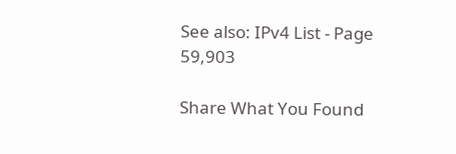See also: IPv4 List - Page 59,903

Share What You Found